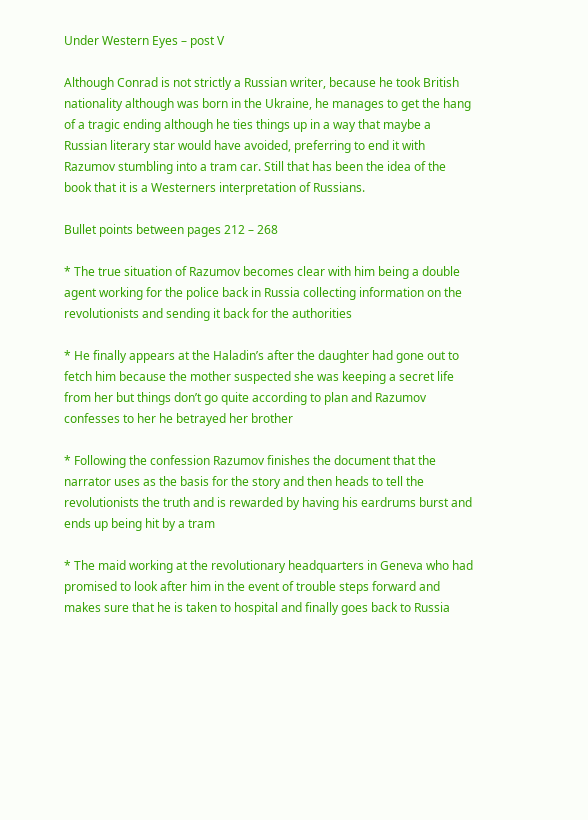Under Western Eyes – post V

Although Conrad is not strictly a Russian writer, because he took British nationality although was born in the Ukraine, he manages to get the hang of a tragic ending although he ties things up in a way that maybe a Russian literary star would have avoided, preferring to end it with Razumov stumbling into a tram car. Still that has been the idea of the book that it is a Westerners interpretation of Russians.

Bullet points between pages 212 – 268

* The true situation of Razumov becomes clear with him being a double agent working for the police back in Russia collecting information on the revolutionists and sending it back for the authorities

* He finally appears at the Haladin’s after the daughter had gone out to fetch him because the mother suspected she was keeping a secret life from her but things don’t go quite according to plan and Razumov confesses to her he betrayed her brother

* Following the confession Razumov finishes the document that the narrator uses as the basis for the story and then heads to tell the revolutionists the truth and is rewarded by having his eardrums burst and ends up being hit by a tram

* The maid working at the revolutionary headquarters in Geneva who had promised to look after him in the event of trouble steps forward and makes sure that he is taken to hospital and finally goes back to Russia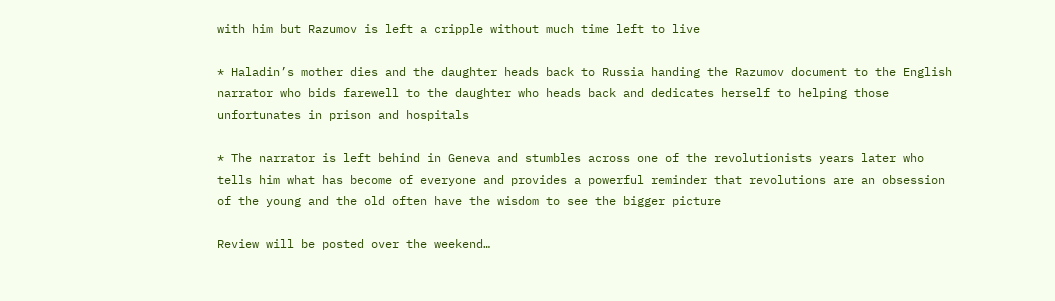with him but Razumov is left a cripple without much time left to live

* Haladin’s mother dies and the daughter heads back to Russia handing the Razumov document to the English narrator who bids farewell to the daughter who heads back and dedicates herself to helping those unfortunates in prison and hospitals

* The narrator is left behind in Geneva and stumbles across one of the revolutionists years later who tells him what has become of everyone and provides a powerful reminder that revolutions are an obsession of the young and the old often have the wisdom to see the bigger picture

Review will be posted over the weekend…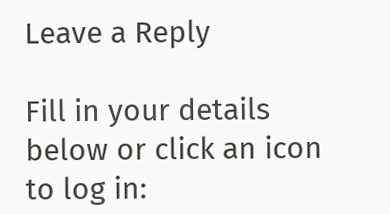Leave a Reply

Fill in your details below or click an icon to log in: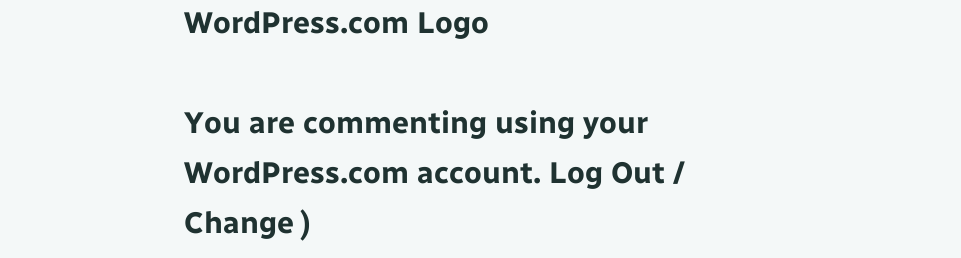WordPress.com Logo

You are commenting using your WordPress.com account. Log Out / Change )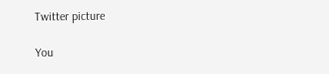Twitter picture

You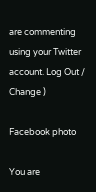are commenting using your Twitter account. Log Out / Change )

Facebook photo

You are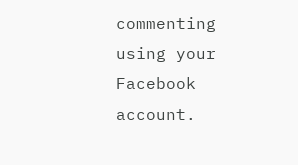commenting using your Facebook account.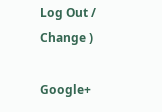Log Out / Change )

Google+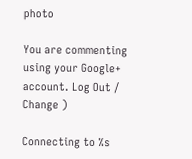photo

You are commenting using your Google+ account. Log Out / Change )

Connecting to %s